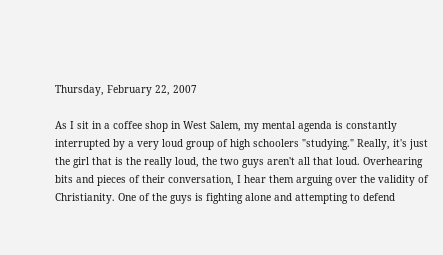Thursday, February 22, 2007

As I sit in a coffee shop in West Salem, my mental agenda is constantly interrupted by a very loud group of high schoolers "studying." Really, it's just the girl that is the really loud, the two guys aren't all that loud. Overhearing bits and pieces of their conversation, I hear them arguing over the validity of Christianity. One of the guys is fighting alone and attempting to defend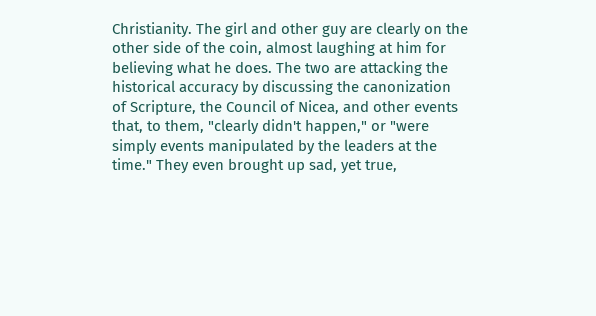Christianity. The girl and other guy are clearly on the other side of the coin, almost laughing at him for believing what he does. The two are attacking the historical accuracy by discussing the canonization of Scripture, the Council of Nicea, and other events that, to them, "clearly didn't happen," or "were simply events manipulated by the leaders at the time." They even brought up sad, yet true,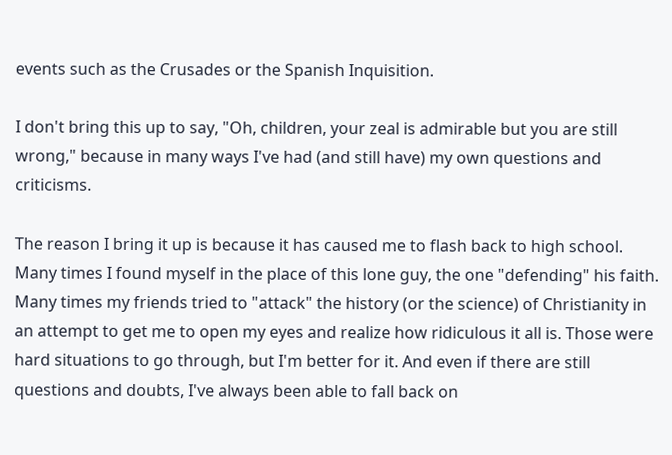events such as the Crusades or the Spanish Inquisition.

I don't bring this up to say, "Oh, children, your zeal is admirable but you are still wrong," because in many ways I've had (and still have) my own questions and criticisms.

The reason I bring it up is because it has caused me to flash back to high school. Many times I found myself in the place of this lone guy, the one "defending" his faith. Many times my friends tried to "attack" the history (or the science) of Christianity in an attempt to get me to open my eyes and realize how ridiculous it all is. Those were hard situations to go through, but I'm better for it. And even if there are still questions and doubts, I've always been able to fall back on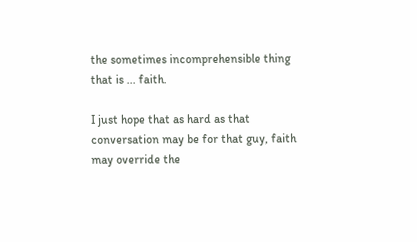the sometimes incomprehensible thing that is ... faith.

I just hope that as hard as that conversation may be for that guy, faith may override the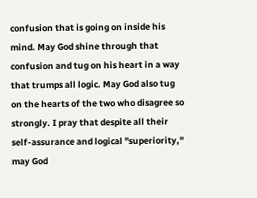confusion that is going on inside his mind. May God shine through that confusion and tug on his heart in a way that trumps all logic. May God also tug on the hearts of the two who disagree so strongly. I pray that despite all their self-assurance and logical "superiority," may God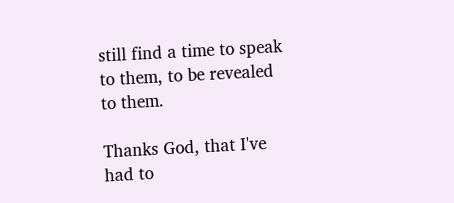still find a time to speak to them, to be revealed to them.

Thanks God, that I've had to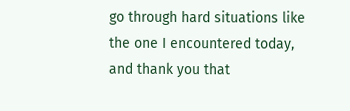go through hard situations like the one I encountered today, and thank you that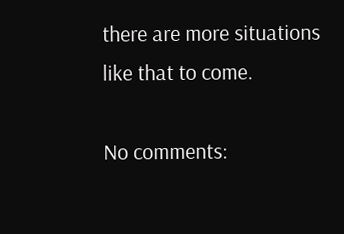there are more situations like that to come.

No comments: